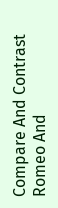Compare And Contrast Romeo And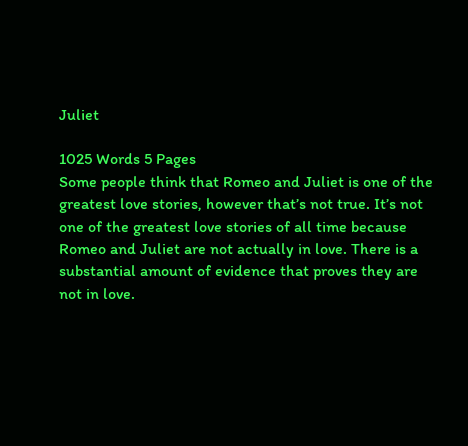Juliet

1025 Words 5 Pages
Some people think that Romeo and Juliet is one of the greatest love stories, however that’s not true. It’s not one of the greatest love stories of all time because Romeo and Juliet are not actually in love. There is a substantial amount of evidence that proves they are not in love.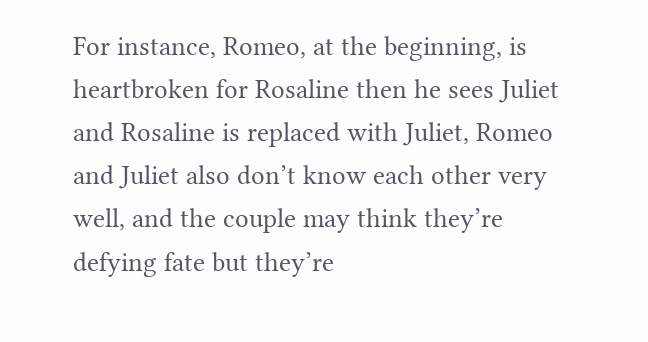For instance, Romeo, at the beginning, is heartbroken for Rosaline then he sees Juliet and Rosaline is replaced with Juliet, Romeo and Juliet also don’t know each other very well, and the couple may think they’re defying fate but they’re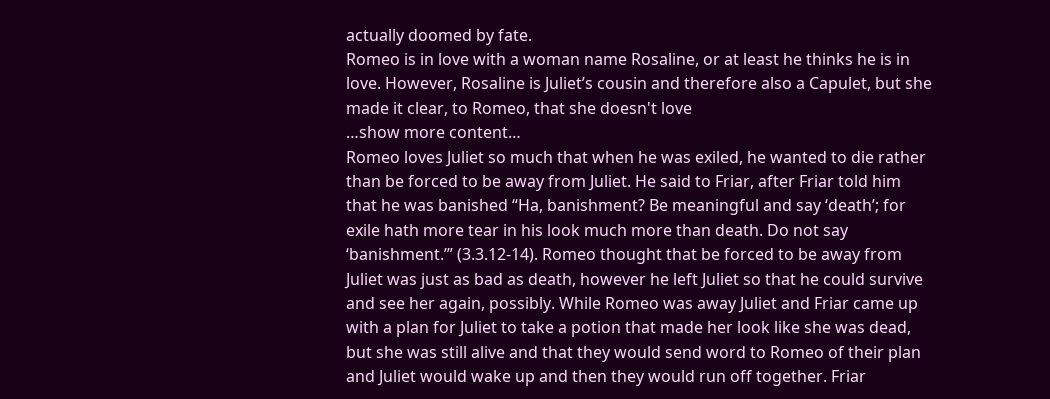actually doomed by fate.
Romeo is in love with a woman name Rosaline, or at least he thinks he is in love. However, Rosaline is Juliet’s cousin and therefore also a Capulet, but she made it clear, to Romeo, that she doesn't love
…show more content…
Romeo loves Juliet so much that when he was exiled, he wanted to die rather than be forced to be away from Juliet. He said to Friar, after Friar told him that he was banished “Ha, banishment? Be meaningful and say ‘death’; for exile hath more tear in his look much more than death. Do not say ‘banishment.’” (3.3.12-14). Romeo thought that be forced to be away from Juliet was just as bad as death, however he left Juliet so that he could survive and see her again, possibly. While Romeo was away Juliet and Friar came up with a plan for Juliet to take a potion that made her look like she was dead, but she was still alive and that they would send word to Romeo of their plan and Juliet would wake up and then they would run off together. Friar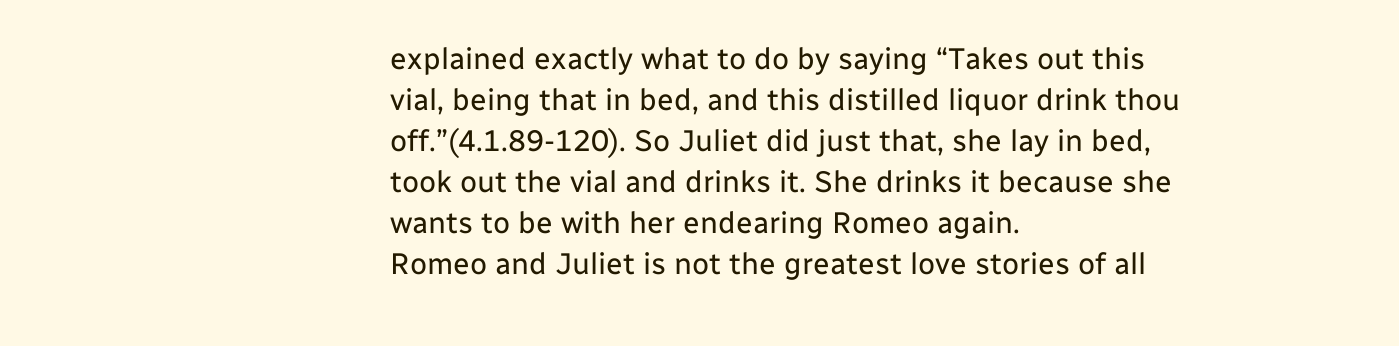explained exactly what to do by saying “Takes out this vial, being that in bed, and this distilled liquor drink thou off.”(4.1.89-120). So Juliet did just that, she lay in bed, took out the vial and drinks it. She drinks it because she wants to be with her endearing Romeo again.
Romeo and Juliet is not the greatest love stories of all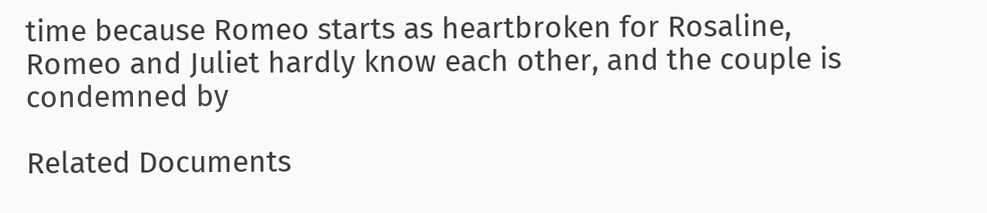time because Romeo starts as heartbroken for Rosaline, Romeo and Juliet hardly know each other, and the couple is condemned by

Related Documents